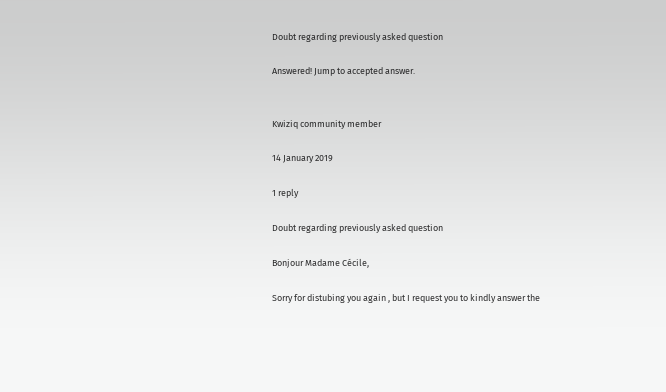Doubt regarding previously asked question

Answered! Jump to accepted answer.


Kwiziq community member

14 January 2019

1 reply

Doubt regarding previously asked question

Bonjour Madame Cécile,

Sorry for distubing you again , but I request you to kindly answer the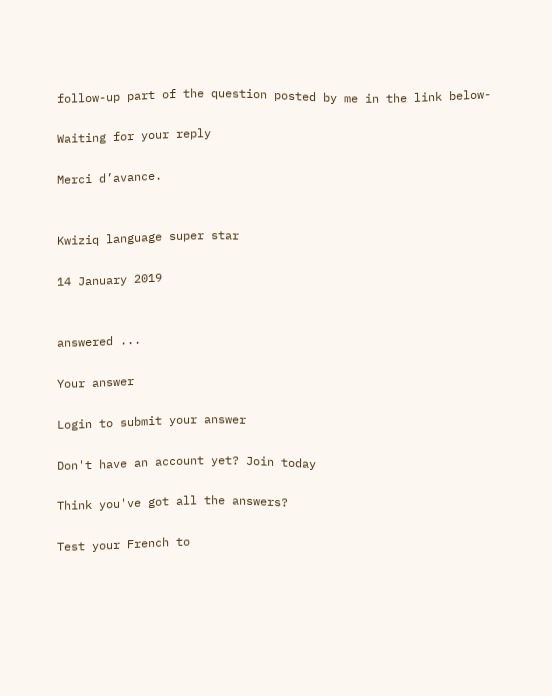follow-up part of the question posted by me in the link below-

Waiting for your reply

Merci d’avance.


Kwiziq language super star

14 January 2019


answered ...

Your answer

Login to submit your answer

Don't have an account yet? Join today

Think you've got all the answers?

Test your French to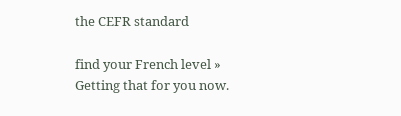the CEFR standard

find your French level »
Getting that for you now.